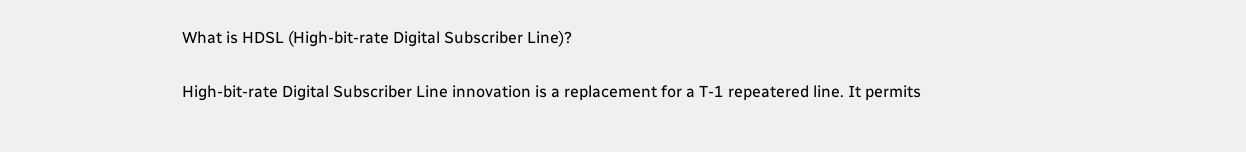What is HDSL (High-bit-rate Digital Subscriber Line)?

High-bit-rate Digital Subscriber Line innovation is a replacement for a T-1 repeatered line. It permits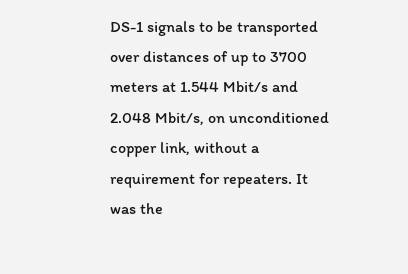DS-1 signals to be transported over distances of up to 3700 meters at 1.544 Mbit/s and 2.048 Mbit/s, on unconditioned copper link, without a requirement for repeaters. It was the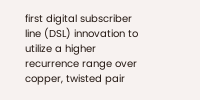first digital subscriber line (DSL) innovation to utilize a higher recurrence range over copper, twisted pair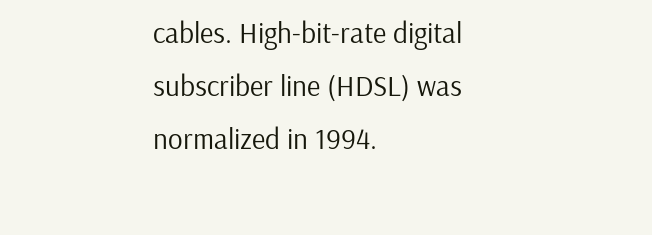cables. High-bit-rate digital subscriber line (HDSL) was normalized in 1994.